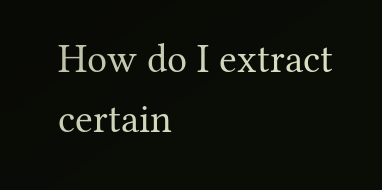How do I extract certain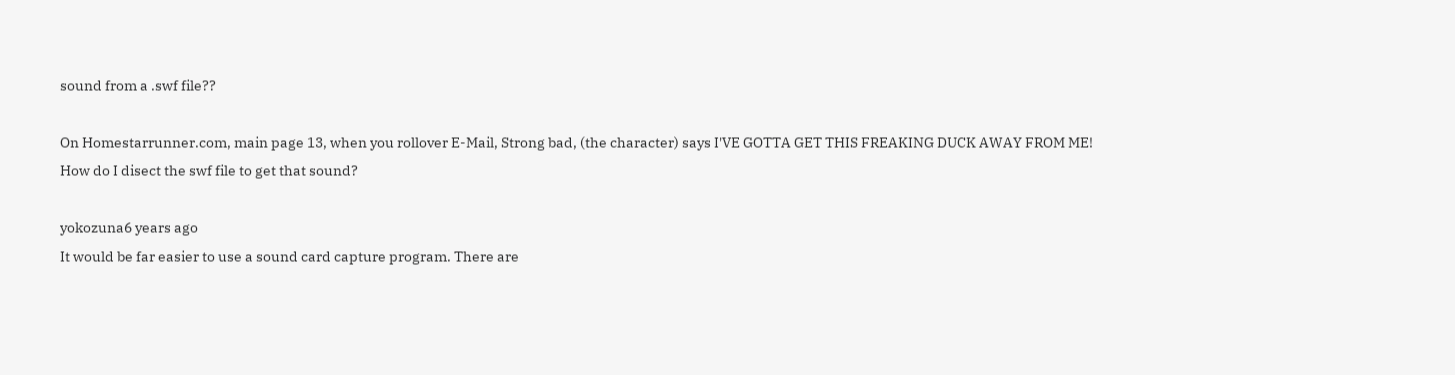sound from a .swf file??

On Homestarrunner.com, main page 13, when you rollover E-Mail, Strong bad, (the character) says I'VE GOTTA GET THIS FREAKING DUCK AWAY FROM ME! How do I disect the swf file to get that sound?

yokozuna6 years ago
It would be far easier to use a sound card capture program. There are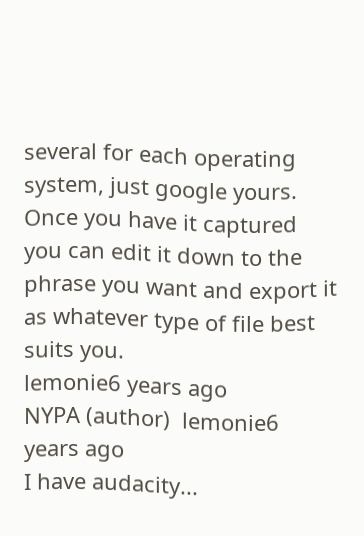several for each operating system, just google yours. Once you have it captured you can edit it down to the phrase you want and export it as whatever type of file best suits you.
lemonie6 years ago
NYPA (author)  lemonie6 years ago
I have audacity...